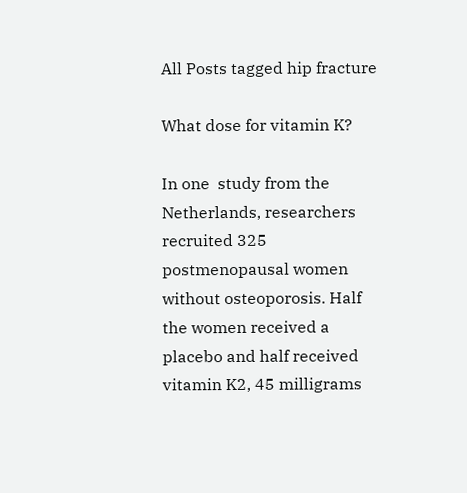All Posts tagged hip fracture

What dose for vitamin K?

In one  study from the Netherlands, researchers recruited 325 postmenopausal women without osteoporosis. Half the women received a placebo and half received vitamin K2, 45 milligrams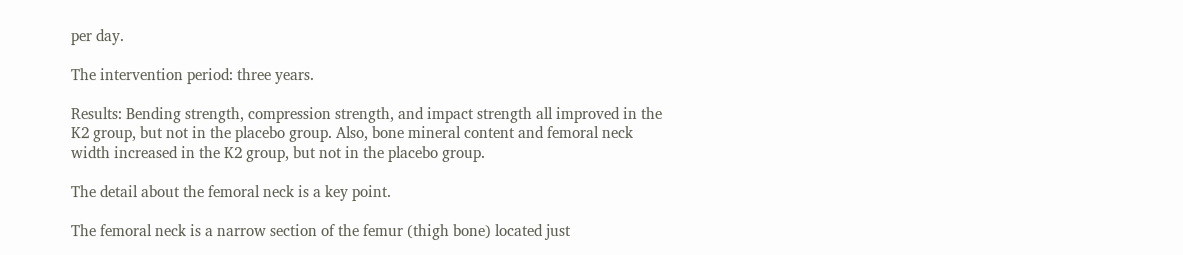per day.

The intervention period: three years.

Results: Bending strength, compression strength, and impact strength all improved in the K2 group, but not in the placebo group. Also, bone mineral content and femoral neck width increased in the K2 group, but not in the placebo group.

The detail about the femoral neck is a key point.

The femoral neck is a narrow section of the femur (thigh bone) located just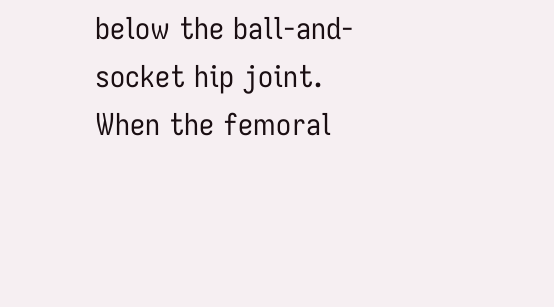below the ball-and-socket hip joint. When the femoral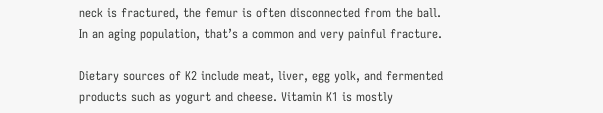neck is fractured, the femur is often disconnected from the ball. In an aging population, that’s a common and very painful fracture.

Dietary sources of K2 include meat, liver, egg yolk, and fermented products such as yogurt and cheese. Vitamin K1 is mostly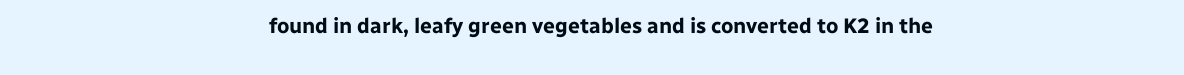found in dark, leafy green vegetables and is converted to K2 in the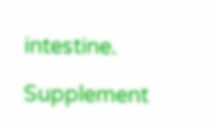intestine.

Supplement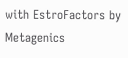with EstroFactors by Metagenics